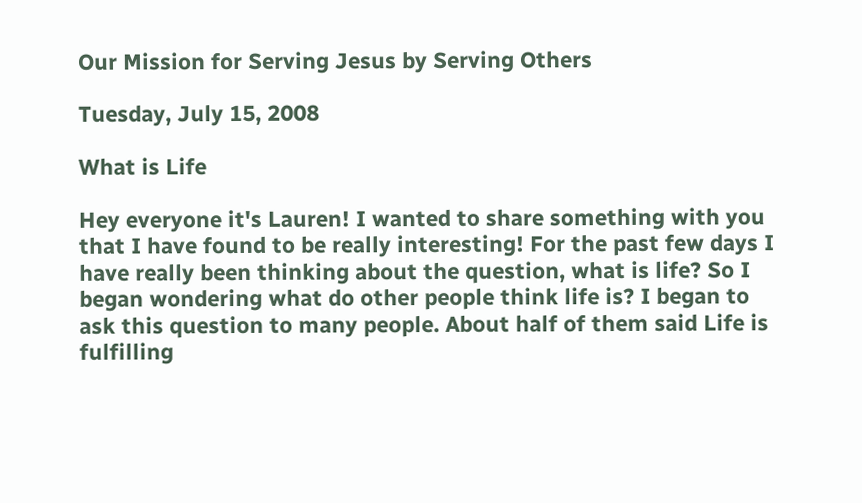Our Mission for Serving Jesus by Serving Others

Tuesday, July 15, 2008

What is Life

Hey everyone it's Lauren! I wanted to share something with you that I have found to be really interesting! For the past few days I have really been thinking about the question, what is life? So I began wondering what do other people think life is? I began to ask this question to many people. About half of them said Life is fulfilling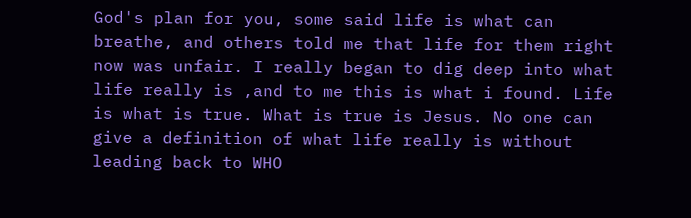God's plan for you, some said life is what can breathe, and others told me that life for them right now was unfair. I really began to dig deep into what life really is ,and to me this is what i found. Life is what is true. What is true is Jesus. No one can give a definition of what life really is without leading back to WHO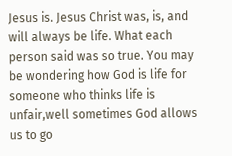Jesus is. Jesus Christ was, is, and will always be life. What each person said was so true. You may be wondering how God is life for someone who thinks life is unfair,well sometimes God allows us to go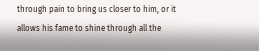through pain to bring us closer to him, or it allows his fame to shine through all the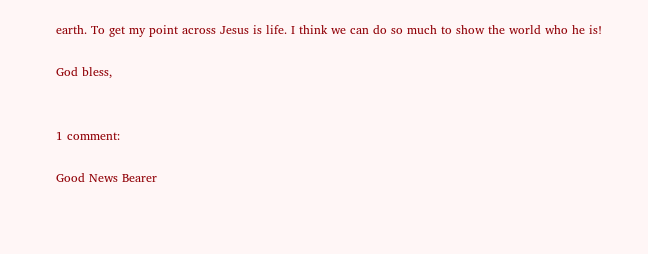earth. To get my point across Jesus is life. I think we can do so much to show the world who he is!

God bless,


1 comment:

Good News Bearer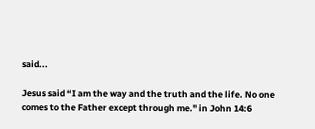said...

Jesus said “I am the way and the truth and the life. No one comes to the Father except through me." in John 14:6